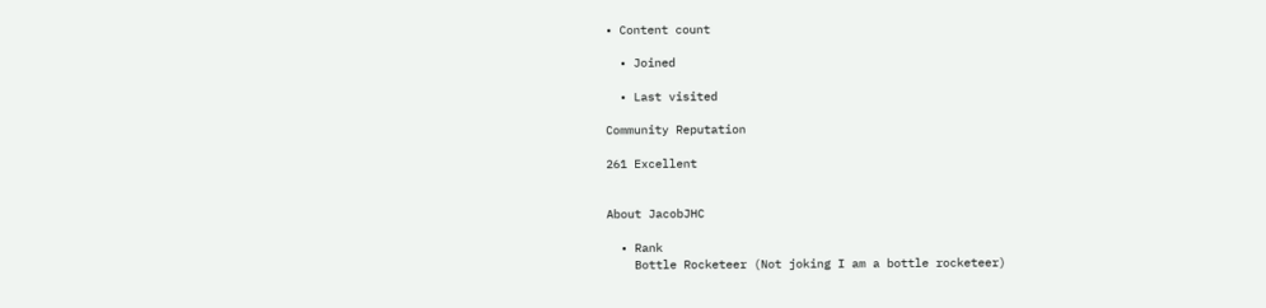• Content count

  • Joined

  • Last visited

Community Reputation

261 Excellent


About JacobJHC

  • Rank
    Bottle Rocketeer (Not joking I am a bottle rocketeer)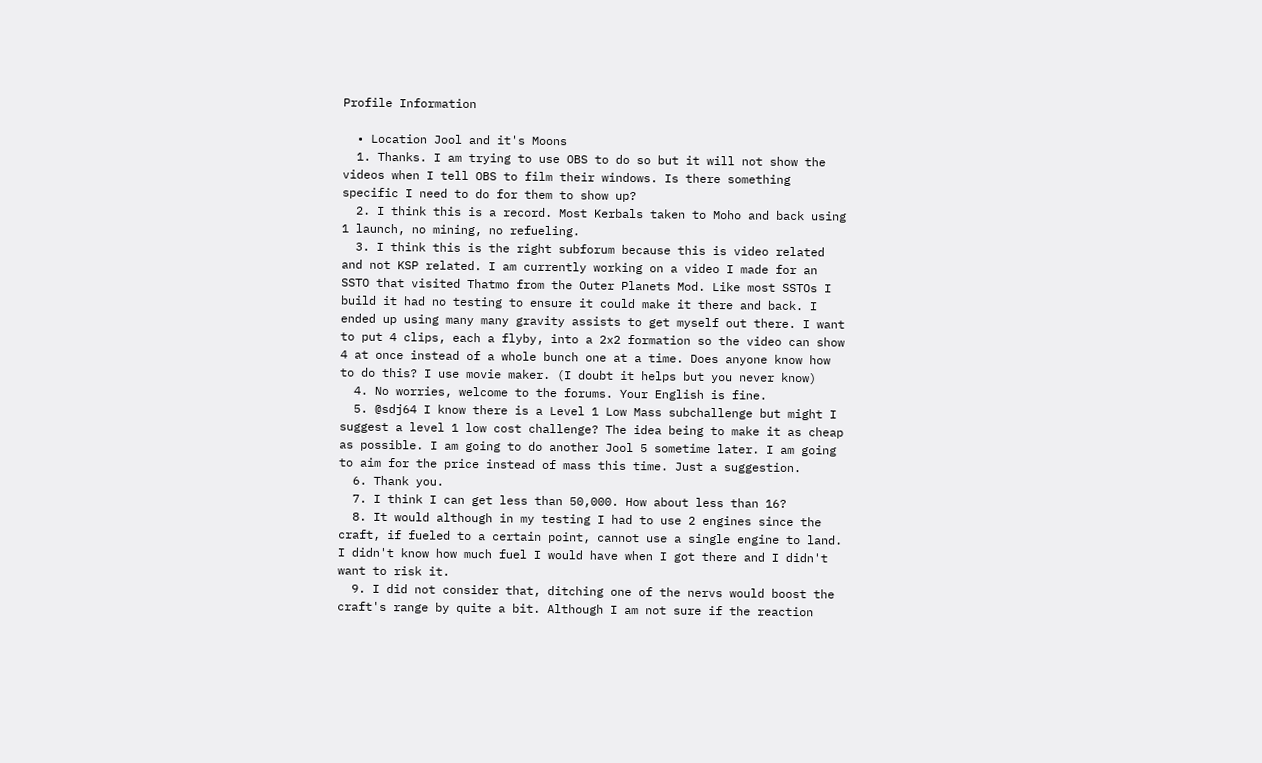Profile Information

  • Location Jool and it's Moons
  1. Thanks. I am trying to use OBS to do so but it will not show the videos when I tell OBS to film their windows. Is there something specific I need to do for them to show up?
  2. I think this is a record. Most Kerbals taken to Moho and back using 1 launch, no mining, no refueling.
  3. I think this is the right subforum because this is video related and not KSP related. I am currently working on a video I made for an SSTO that visited Thatmo from the Outer Planets Mod. Like most SSTOs I build it had no testing to ensure it could make it there and back. I ended up using many many gravity assists to get myself out there. I want to put 4 clips, each a flyby, into a 2x2 formation so the video can show 4 at once instead of a whole bunch one at a time. Does anyone know how to do this? I use movie maker. (I doubt it helps but you never know)
  4. No worries, welcome to the forums. Your English is fine.
  5. @sdj64 I know there is a Level 1 Low Mass subchallenge but might I suggest a level 1 low cost challenge? The idea being to make it as cheap as possible. I am going to do another Jool 5 sometime later. I am going to aim for the price instead of mass this time. Just a suggestion.
  6. Thank you.
  7. I think I can get less than 50,000. How about less than 16?
  8. It would although in my testing I had to use 2 engines since the craft, if fueled to a certain point, cannot use a single engine to land. I didn't know how much fuel I would have when I got there and I didn't want to risk it.
  9. I did not consider that, ditching one of the nervs would boost the craft's range by quite a bit. Although I am not sure if the reaction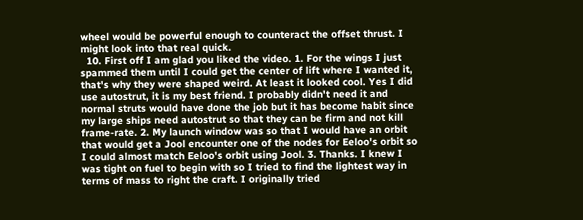wheel would be powerful enough to counteract the offset thrust. I might look into that real quick.
  10. First off I am glad you liked the video. 1. For the wings I just spammed them until I could get the center of lift where I wanted it, that's why they were shaped weird. At least it looked cool. Yes I did use autostrut, it is my best friend. I probably didn't need it and normal struts would have done the job but it has become habit since my large ships need autostrut so that they can be firm and not kill frame-rate. 2. My launch window was so that I would have an orbit that would get a Jool encounter one of the nodes for Eeloo's orbit so I could almost match Eeloo's orbit using Jool. 3. Thanks. I knew I was tight on fuel to begin with so I tried to find the lightest way in terms of mass to right the craft. I originally tried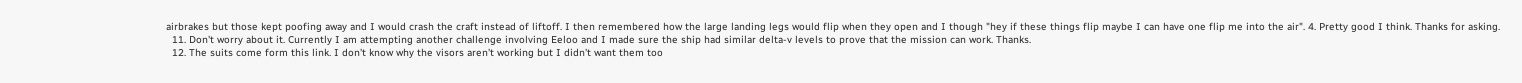airbrakes but those kept poofing away and I would crash the craft instead of liftoff. I then remembered how the large landing legs would flip when they open and I though "hey if these things flip maybe I can have one flip me into the air". 4. Pretty good I think. Thanks for asking.
  11. Don't worry about it. Currently I am attempting another challenge involving Eeloo and I made sure the ship had similar delta-v levels to prove that the mission can work. Thanks.
  12. The suits come form this link. I don't know why the visors aren't working but I didn't want them too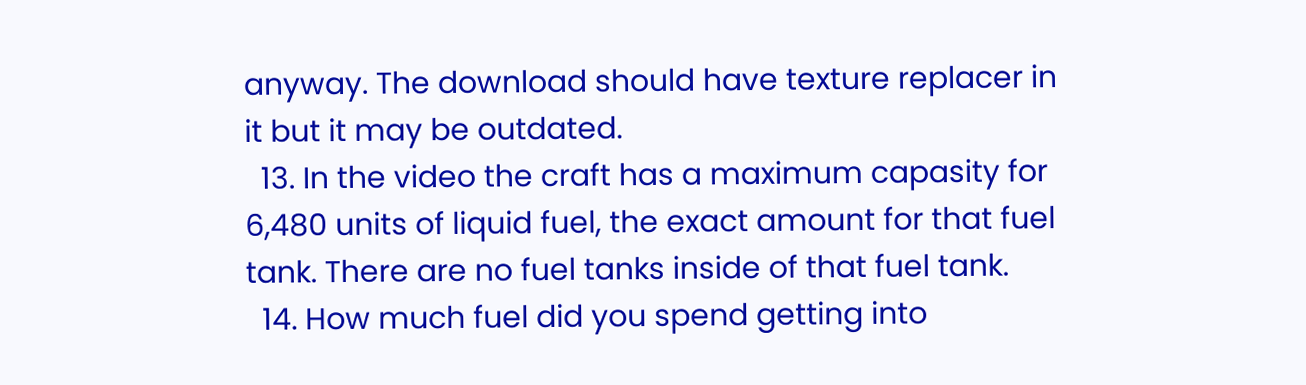anyway. The download should have texture replacer in it but it may be outdated.
  13. In the video the craft has a maximum capasity for 6,480 units of liquid fuel, the exact amount for that fuel tank. There are no fuel tanks inside of that fuel tank.
  14. How much fuel did you spend getting into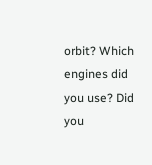orbit? Which engines did you use? Did you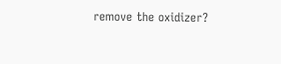remove the oxidizer?